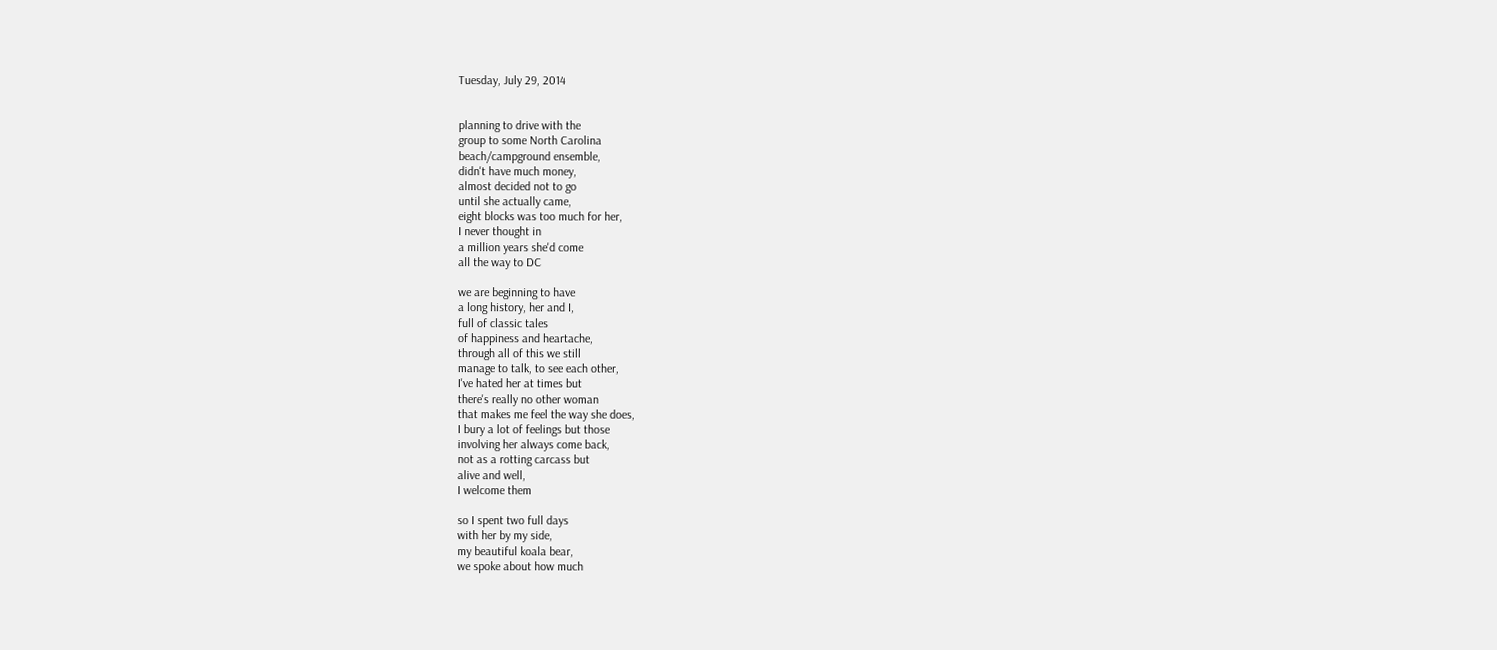Tuesday, July 29, 2014


planning to drive with the
group to some North Carolina
beach/campground ensemble,
didn't have much money,
almost decided not to go
until she actually came,
eight blocks was too much for her,
I never thought in
a million years she'd come
all the way to DC

we are beginning to have
a long history, her and I,
full of classic tales
of happiness and heartache,
through all of this we still
manage to talk, to see each other,
I've hated her at times but
there's really no other woman
that makes me feel the way she does,
I bury a lot of feelings but those
involving her always come back,
not as a rotting carcass but
alive and well,
I welcome them

so I spent two full days
with her by my side,
my beautiful koala bear,
we spoke about how much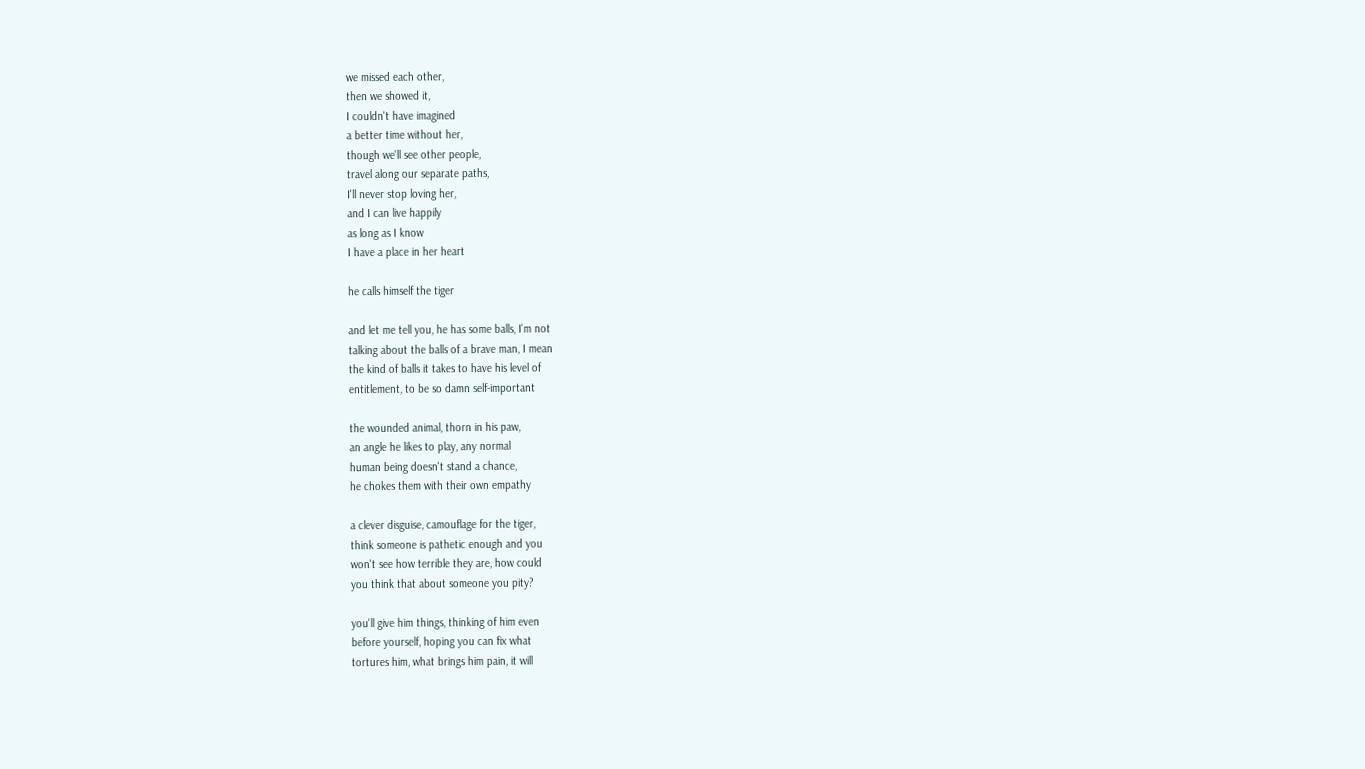we missed each other,
then we showed it,
I couldn't have imagined
a better time without her,
though we'll see other people,
travel along our separate paths,
I'll never stop loving her,
and I can live happily
as long as I know
I have a place in her heart

he calls himself the tiger

and let me tell you, he has some balls, I'm not
talking about the balls of a brave man, I mean
the kind of balls it takes to have his level of
entitlement, to be so damn self-important

the wounded animal, thorn in his paw,
an angle he likes to play, any normal
human being doesn't stand a chance,
he chokes them with their own empathy

a clever disguise, camouflage for the tiger,
think someone is pathetic enough and you
won't see how terrible they are, how could
you think that about someone you pity?

you'll give him things, thinking of him even
before yourself, hoping you can fix what
tortures him, what brings him pain, it will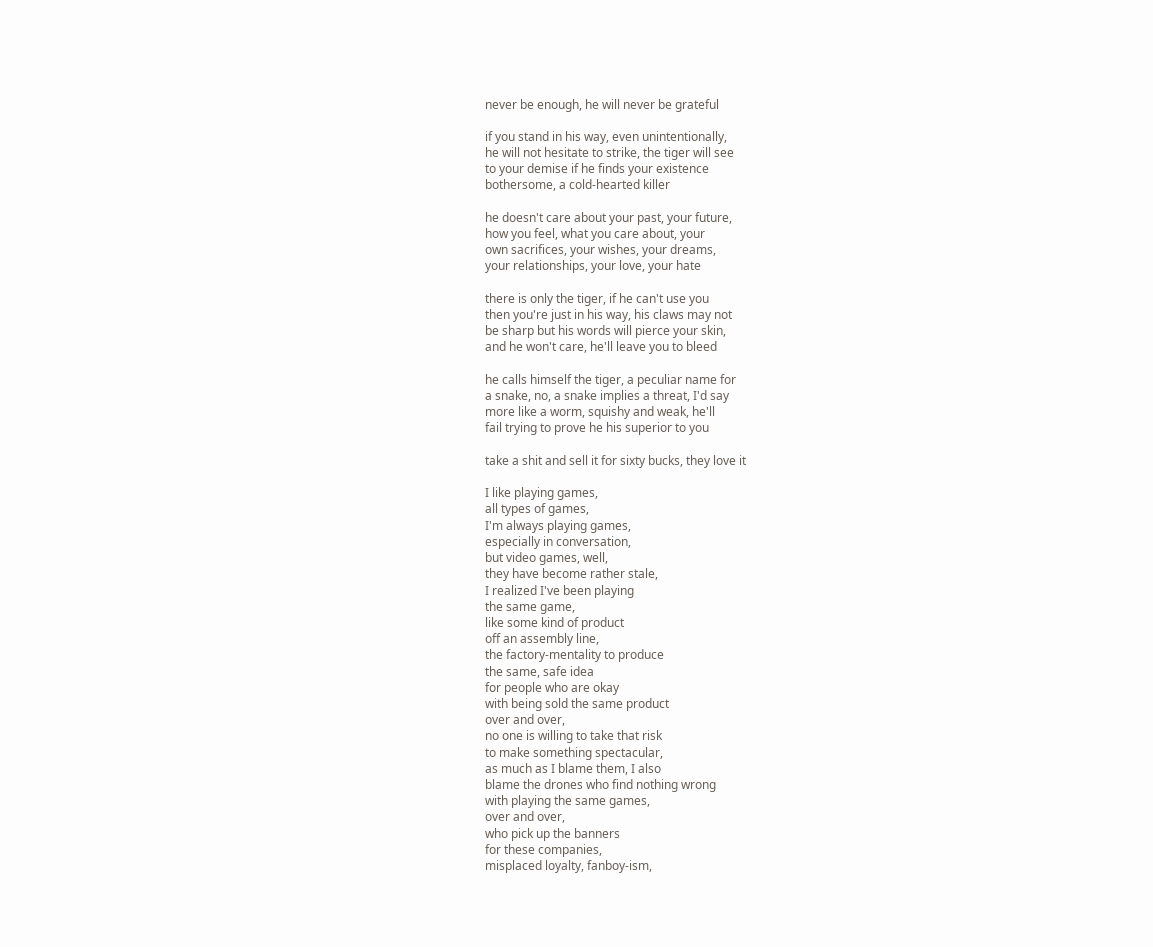never be enough, he will never be grateful

if you stand in his way, even unintentionally,
he will not hesitate to strike, the tiger will see
to your demise if he finds your existence
bothersome, a cold-hearted killer

he doesn't care about your past, your future,
how you feel, what you care about, your
own sacrifices, your wishes, your dreams,
your relationships, your love, your hate

there is only the tiger, if he can't use you
then you're just in his way, his claws may not
be sharp but his words will pierce your skin,
and he won't care, he'll leave you to bleed

he calls himself the tiger, a peculiar name for
a snake, no, a snake implies a threat, I'd say
more like a worm, squishy and weak, he'll
fail trying to prove he his superior to you

take a shit and sell it for sixty bucks, they love it

I like playing games,
all types of games,
I'm always playing games,
especially in conversation,
but video games, well,
they have become rather stale,
I realized I've been playing
the same game,
like some kind of product
off an assembly line,
the factory-mentality to produce
the same, safe idea
for people who are okay
with being sold the same product
over and over,
no one is willing to take that risk
to make something spectacular,
as much as I blame them, I also
blame the drones who find nothing wrong
with playing the same games,
over and over,
who pick up the banners
for these companies,
misplaced loyalty, fanboy-ism,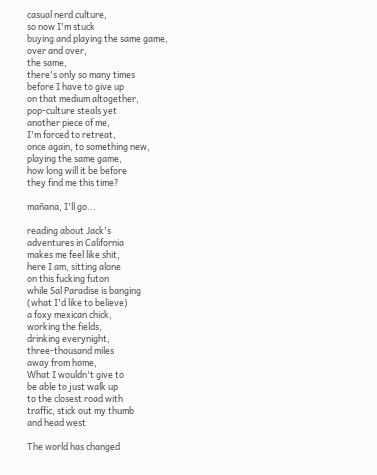casual nerd culture,
so now I'm stuck
buying and playing the same game,
over and over,
the same,
there's only so many times
before I have to give up
on that medium altogether,
pop-culture steals yet
another piece of me,
I'm forced to retreat,
once again, to something new,
playing the same game,
how long will it be before
they find me this time?

mañana, I'll go...

reading about Jack's
adventures in California
makes me feel like shit,
here I am, sitting alone
on this fucking futon
while Sal Paradise is banging
(what I'd like to believe)
a foxy mexican chick,
working the fields,
drinking everynight,
three-thousand miles
away from home,
What I wouldn't give to
be able to just walk up
to the closest road with
traffic, stick out my thumb
and head west

The world has changed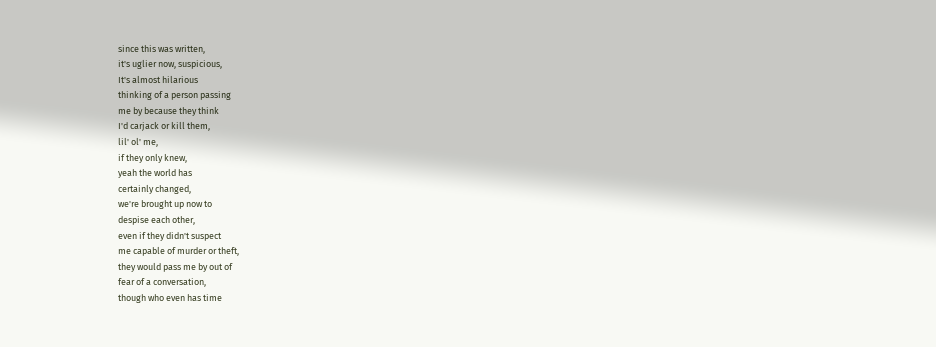since this was written,
it's uglier now, suspicious,
It's almost hilarious
thinking of a person passing
me by because they think
I'd carjack or kill them,
lil' ol' me,
if they only knew,
yeah the world has
certainly changed,
we're brought up now to
despise each other,
even if they didn't suspect
me capable of murder or theft,
they would pass me by out of
fear of a conversation,
though who even has time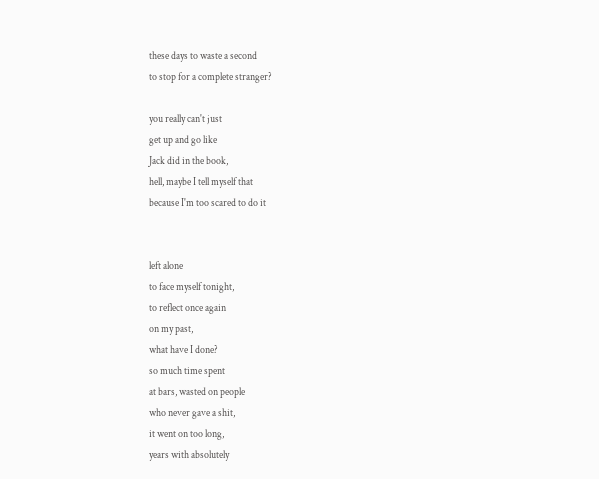these days to waste a second
to stop for a complete stranger?

you really can't just
get up and go like
Jack did in the book,
hell, maybe I tell myself that
because I'm too scared to do it


left alone
to face myself tonight,
to reflect once again
on my past,
what have I done?
so much time spent
at bars, wasted on people
who never gave a shit,
it went on too long,
years with absolutely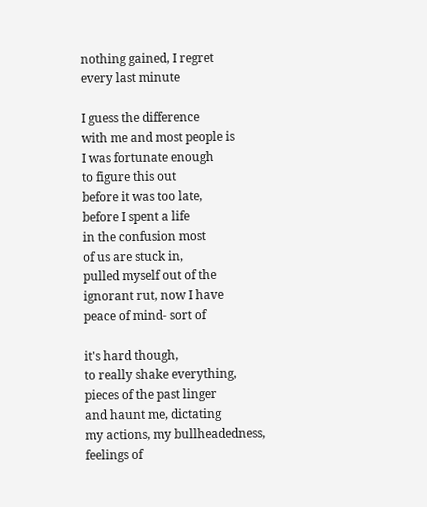nothing gained, I regret
every last minute

I guess the difference
with me and most people is
I was fortunate enough
to figure this out
before it was too late,
before I spent a life
in the confusion most
of us are stuck in,
pulled myself out of the
ignorant rut, now I have
peace of mind- sort of

it's hard though,
to really shake everything,
pieces of the past linger
and haunt me, dictating
my actions, my bullheadedness,
feelings of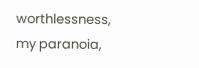worthlessness,
my paranoia,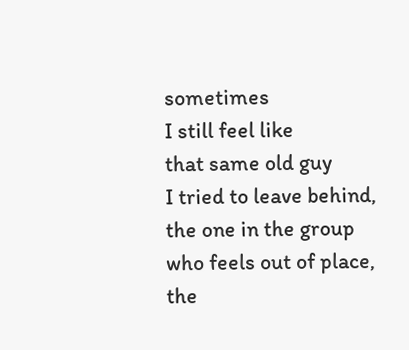sometimes
I still feel like
that same old guy
I tried to leave behind,
the one in the group
who feels out of place,
the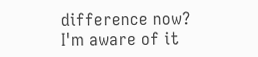difference now?
I'm aware of it